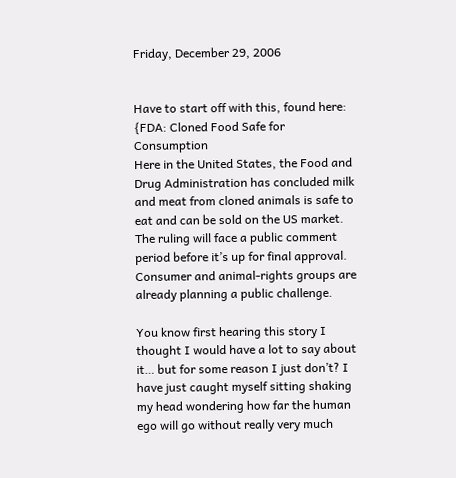Friday, December 29, 2006


Have to start off with this, found here:
{FDA: Cloned Food Safe for Consumption
Here in the United States, the Food and Drug Administration has concluded milk and meat from cloned animals is safe to eat and can be sold on the US market. The ruling will face a public comment period before it’s up for final approval. Consumer and animal-rights groups are already planning a public challenge.

You know first hearing this story I thought I would have a lot to say about it… but for some reason I just don’t? I have just caught myself sitting shaking my head wondering how far the human ego will go without really very much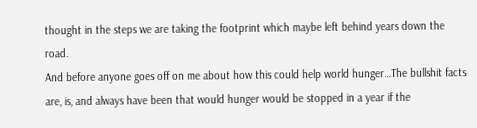thought in the steps we are taking the footprint which maybe left behind years down the road.
And before anyone goes off on me about how this could help world hunger…The bullshit facts are, is, and always have been that would hunger would be stopped in a year if the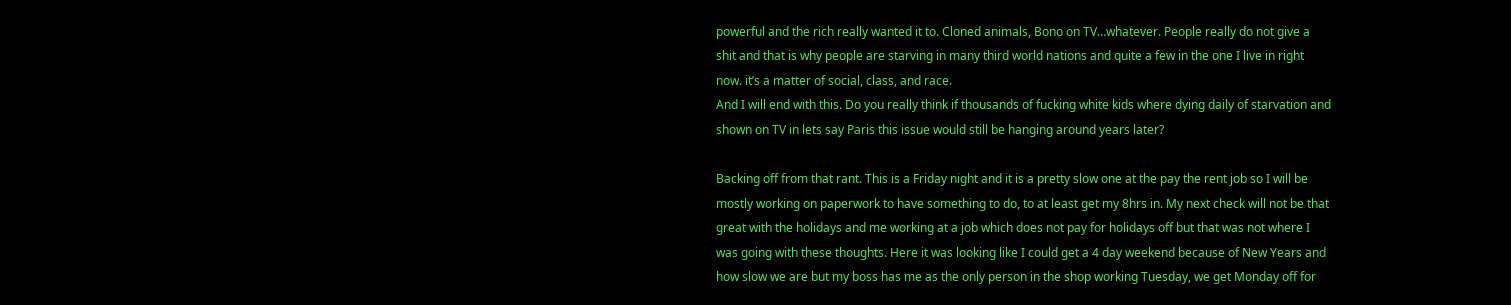powerful and the rich really wanted it to. Cloned animals, Bono on TV…whatever. People really do not give a shit and that is why people are starving in many third world nations and quite a few in the one I live in right now. it’s a matter of social, class, and race.
And I will end with this. Do you really think if thousands of fucking white kids where dying daily of starvation and shown on TV in lets say Paris this issue would still be hanging around years later?

Backing off from that rant. This is a Friday night and it is a pretty slow one at the pay the rent job so I will be mostly working on paperwork to have something to do, to at least get my 8hrs in. My next check will not be that great with the holidays and me working at a job which does not pay for holidays off but that was not where I was going with these thoughts. Here it was looking like I could get a 4 day weekend because of New Years and how slow we are but my boss has me as the only person in the shop working Tuesday, we get Monday off for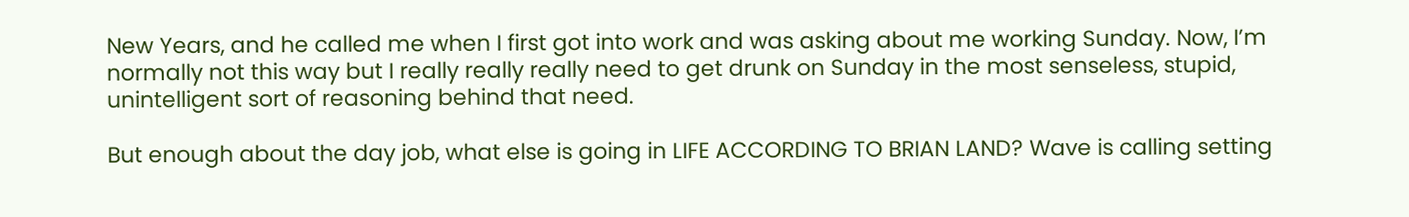New Years, and he called me when I first got into work and was asking about me working Sunday. Now, I’m normally not this way but I really really really need to get drunk on Sunday in the most senseless, stupid, unintelligent sort of reasoning behind that need.

But enough about the day job, what else is going in LIFE ACCORDING TO BRIAN LAND? Wave is calling setting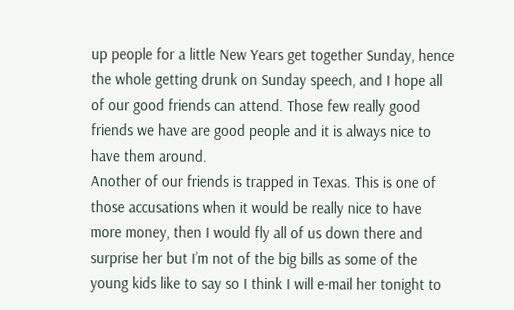up people for a little New Years get together Sunday, hence the whole getting drunk on Sunday speech, and I hope all of our good friends can attend. Those few really good friends we have are good people and it is always nice to have them around.
Another of our friends is trapped in Texas. This is one of those accusations when it would be really nice to have more money, then I would fly all of us down there and surprise her but I’m not of the big bills as some of the young kids like to say so I think I will e-mail her tonight to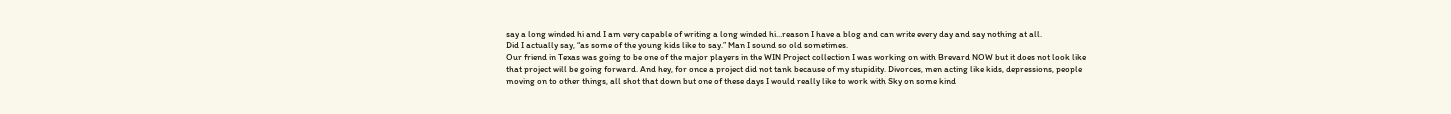say a long winded hi and I am very capable of writing a long winded hi…reason I have a blog and can write every day and say nothing at all.
Did I actually say, “as some of the young kids like to say.” Man I sound so old sometimes.
Our friend in Texas was going to be one of the major players in the WIN Project collection I was working on with Brevard NOW but it does not look like that project will be going forward. And hey, for once a project did not tank because of my stupidity. Divorces, men acting like kids, depressions, people moving on to other things, all shot that down but one of these days I would really like to work with Sky on some kind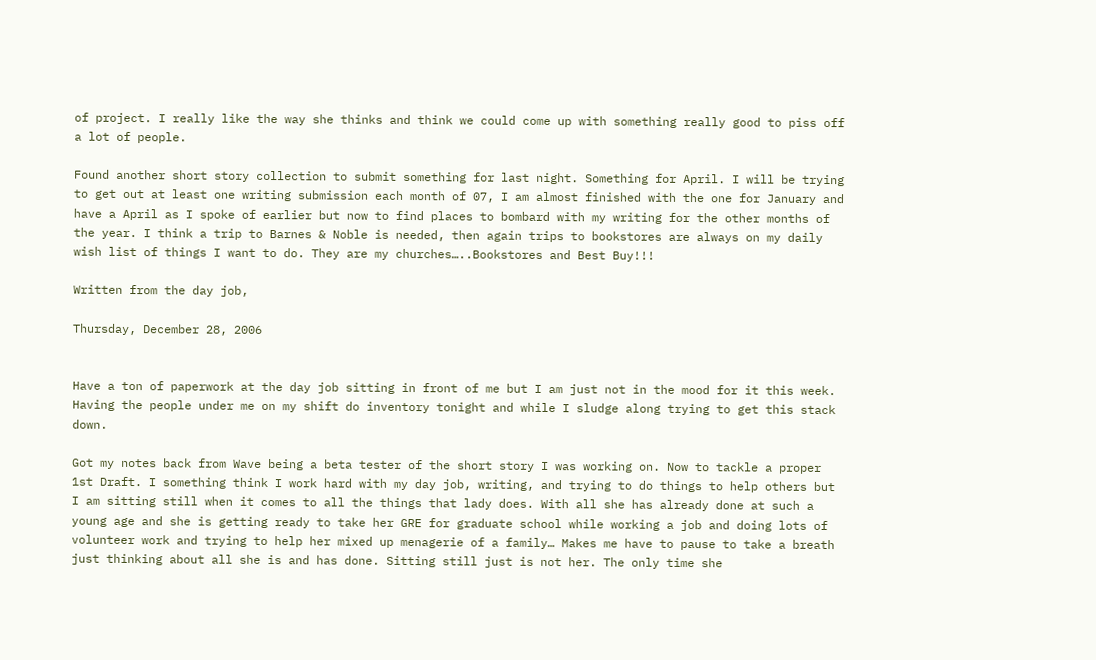of project. I really like the way she thinks and think we could come up with something really good to piss off a lot of people.

Found another short story collection to submit something for last night. Something for April. I will be trying to get out at least one writing submission each month of 07, I am almost finished with the one for January and have a April as I spoke of earlier but now to find places to bombard with my writing for the other months of the year. I think a trip to Barnes & Noble is needed, then again trips to bookstores are always on my daily wish list of things I want to do. They are my churches…..Bookstores and Best Buy!!!

Written from the day job,

Thursday, December 28, 2006


Have a ton of paperwork at the day job sitting in front of me but I am just not in the mood for it this week. Having the people under me on my shift do inventory tonight and while I sludge along trying to get this stack down.

Got my notes back from Wave being a beta tester of the short story I was working on. Now to tackle a proper 1st Draft. I something think I work hard with my day job, writing, and trying to do things to help others but I am sitting still when it comes to all the things that lady does. With all she has already done at such a young age and she is getting ready to take her GRE for graduate school while working a job and doing lots of volunteer work and trying to help her mixed up menagerie of a family… Makes me have to pause to take a breath just thinking about all she is and has done. Sitting still just is not her. The only time she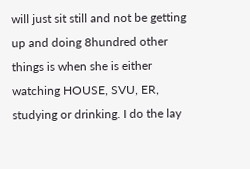will just sit still and not be getting up and doing 8hundred other things is when she is either watching HOUSE, SVU, ER, studying or drinking. I do the lay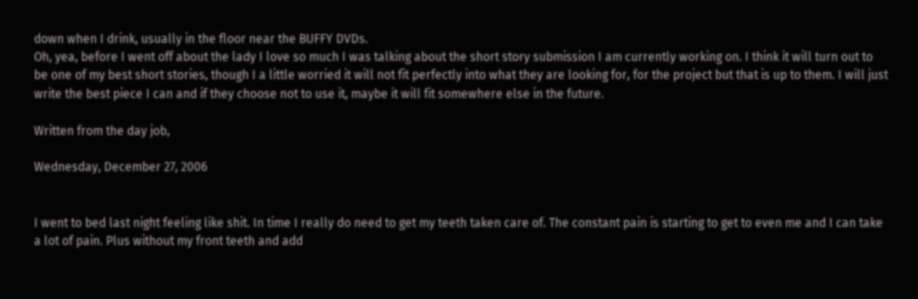down when I drink, usually in the floor near the BUFFY DVDs.
Oh, yea, before I went off about the lady I love so much I was talking about the short story submission I am currently working on. I think it will turn out to be one of my best short stories, though I a little worried it will not fit perfectly into what they are looking for, for the project but that is up to them. I will just write the best piece I can and if they choose not to use it, maybe it will fit somewhere else in the future.

Written from the day job,

Wednesday, December 27, 2006


I went to bed last night feeling like shit. In time I really do need to get my teeth taken care of. The constant pain is starting to get to even me and I can take a lot of pain. Plus without my front teeth and add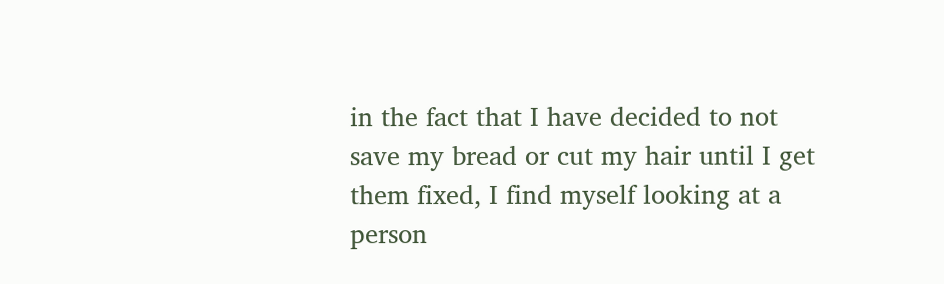in the fact that I have decided to not save my bread or cut my hair until I get them fixed, I find myself looking at a person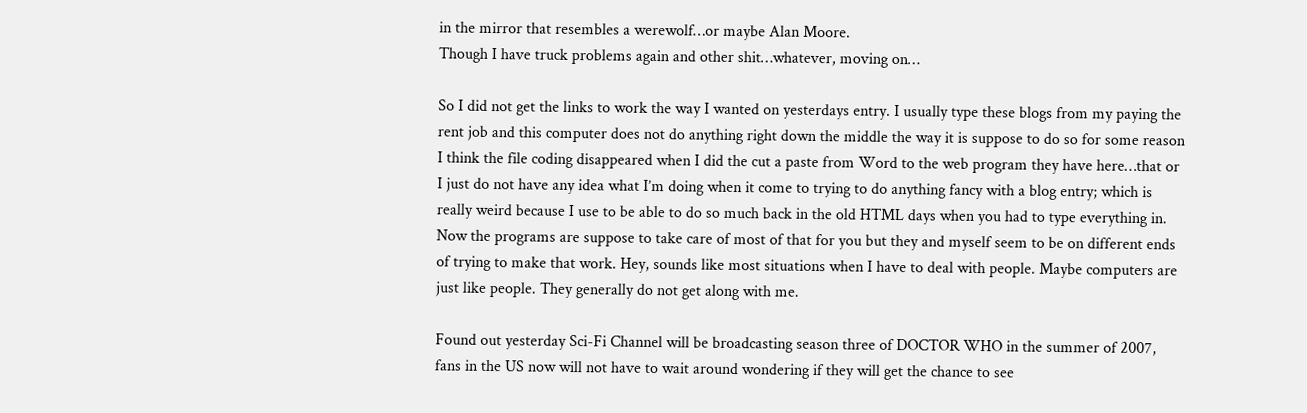in the mirror that resembles a werewolf…or maybe Alan Moore.
Though I have truck problems again and other shit…whatever, moving on…

So I did not get the links to work the way I wanted on yesterdays entry. I usually type these blogs from my paying the rent job and this computer does not do anything right down the middle the way it is suppose to do so for some reason I think the file coding disappeared when I did the cut a paste from Word to the web program they have here…that or I just do not have any idea what I’m doing when it come to trying to do anything fancy with a blog entry; which is really weird because I use to be able to do so much back in the old HTML days when you had to type everything in. Now the programs are suppose to take care of most of that for you but they and myself seem to be on different ends of trying to make that work. Hey, sounds like most situations when I have to deal with people. Maybe computers are just like people. They generally do not get along with me.

Found out yesterday Sci-Fi Channel will be broadcasting season three of DOCTOR WHO in the summer of 2007, fans in the US now will not have to wait around wondering if they will get the chance to see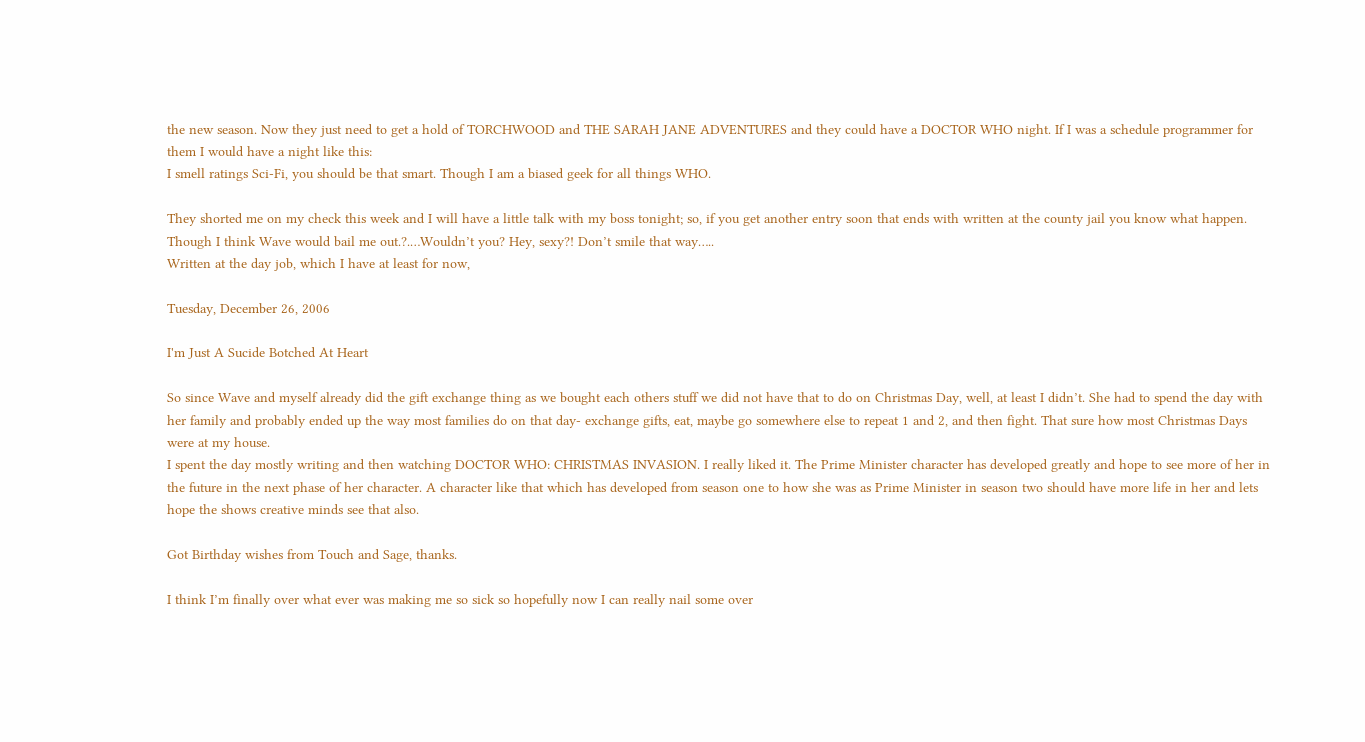the new season. Now they just need to get a hold of TORCHWOOD and THE SARAH JANE ADVENTURES and they could have a DOCTOR WHO night. If I was a schedule programmer for them I would have a night like this:
I smell ratings Sci-Fi, you should be that smart. Though I am a biased geek for all things WHO.

They shorted me on my check this week and I will have a little talk with my boss tonight; so, if you get another entry soon that ends with written at the county jail you know what happen. Though I think Wave would bail me out.?.…Wouldn’t you? Hey, sexy?! Don’t smile that way…..
Written at the day job, which I have at least for now,

Tuesday, December 26, 2006

I'm Just A Sucide Botched At Heart

So since Wave and myself already did the gift exchange thing as we bought each others stuff we did not have that to do on Christmas Day, well, at least I didn’t. She had to spend the day with her family and probably ended up the way most families do on that day- exchange gifts, eat, maybe go somewhere else to repeat 1 and 2, and then fight. That sure how most Christmas Days were at my house.
I spent the day mostly writing and then watching DOCTOR WHO: CHRISTMAS INVASION. I really liked it. The Prime Minister character has developed greatly and hope to see more of her in the future in the next phase of her character. A character like that which has developed from season one to how she was as Prime Minister in season two should have more life in her and lets hope the shows creative minds see that also.

Got Birthday wishes from Touch and Sage, thanks.

I think I’m finally over what ever was making me so sick so hopefully now I can really nail some over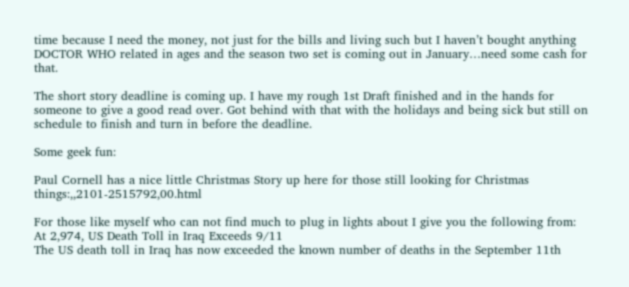time because I need the money, not just for the bills and living such but I haven’t bought anything DOCTOR WHO related in ages and the season two set is coming out in January…need some cash for that.

The short story deadline is coming up. I have my rough 1st Draft finished and in the hands for someone to give a good read over. Got behind with that with the holidays and being sick but still on schedule to finish and turn in before the deadline.

Some geek fun:

Paul Cornell has a nice little Christmas Story up here for those still looking for Christmas things:,,2101-2515792,00.html

For those like myself who can not find much to plug in lights about I give you the following from:
At 2,974, US Death Toll in Iraq Exceeds 9/11
The US death toll in Iraq has now exceeded the known number of deaths in the September 11th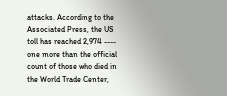attacks. According to the Associated Press, the US toll has reached 2,974 ---- one more than the official count of those who died in the World Trade Center,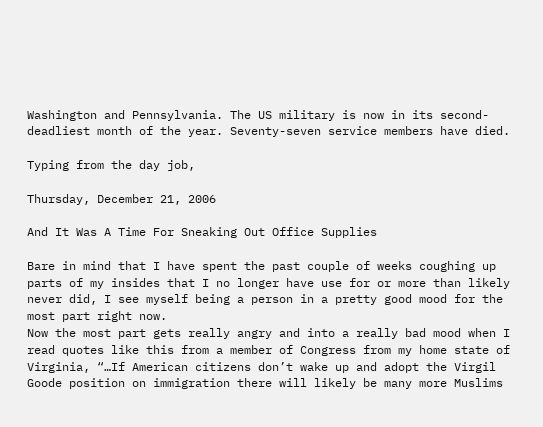Washington and Pennsylvania. The US military is now in its second-deadliest month of the year. Seventy-seven service members have died.

Typing from the day job,

Thursday, December 21, 2006

And It Was A Time For Sneaking Out Office Supplies

Bare in mind that I have spent the past couple of weeks coughing up parts of my insides that I no longer have use for or more than likely never did, I see myself being a person in a pretty good mood for the most part right now.
Now the most part gets really angry and into a really bad mood when I read quotes like this from a member of Congress from my home state of Virginia, “…If American citizens don’t wake up and adopt the Virgil Goode position on immigration there will likely be many more Muslims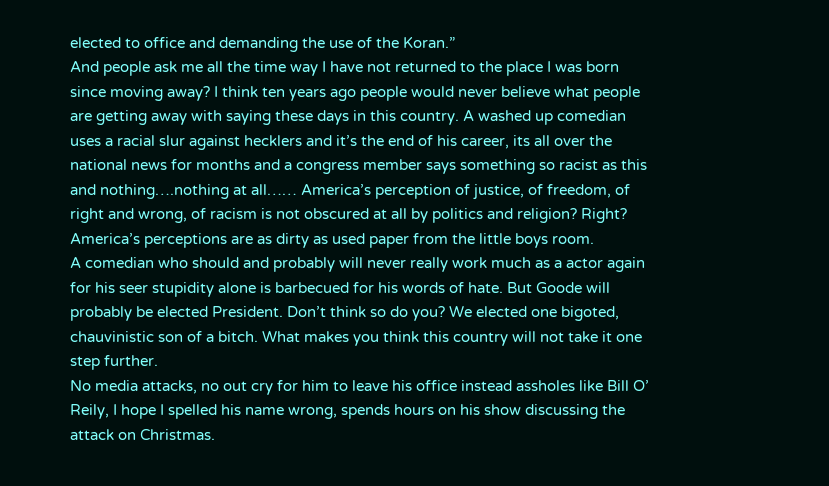elected to office and demanding the use of the Koran.”
And people ask me all the time way I have not returned to the place I was born since moving away? I think ten years ago people would never believe what people are getting away with saying these days in this country. A washed up comedian uses a racial slur against hecklers and it’s the end of his career, its all over the national news for months and a congress member says something so racist as this and nothing….nothing at all…… America’s perception of justice, of freedom, of right and wrong, of racism is not obscured at all by politics and religion? Right? America’s perceptions are as dirty as used paper from the little boys room.
A comedian who should and probably will never really work much as a actor again for his seer stupidity alone is barbecued for his words of hate. But Goode will probably be elected President. Don’t think so do you? We elected one bigoted, chauvinistic son of a bitch. What makes you think this country will not take it one step further.
No media attacks, no out cry for him to leave his office instead assholes like Bill O’ Reily, I hope I spelled his name wrong, spends hours on his show discussing the attack on Christmas.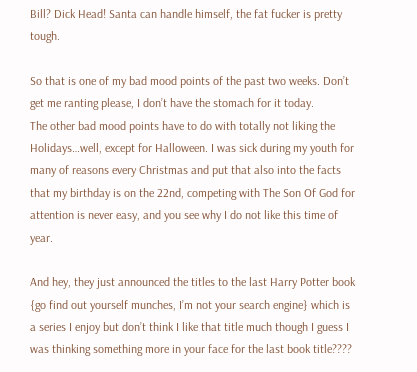Bill? Dick Head! Santa can handle himself, the fat fucker is pretty tough.

So that is one of my bad mood points of the past two weeks. Don’t get me ranting please, I don’t have the stomach for it today.
The other bad mood points have to do with totally not liking the Holidays…well, except for Halloween. I was sick during my youth for many of reasons every Christmas and put that also into the facts that my birthday is on the 22nd, competing with The Son Of God for attention is never easy, and you see why I do not like this time of year.

And hey, they just announced the titles to the last Harry Potter book {go find out yourself munches, I’m not your search engine} which is a series I enjoy but don’t think I like that title much though I guess I was thinking something more in your face for the last book title????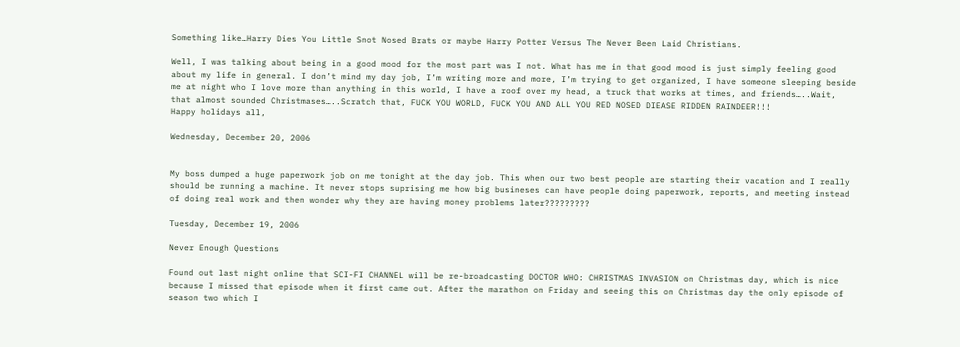Something like…Harry Dies You Little Snot Nosed Brats or maybe Harry Potter Versus The Never Been Laid Christians.

Well, I was talking about being in a good mood for the most part was I not. What has me in that good mood is just simply feeling good about my life in general. I don’t mind my day job, I’m writing more and more, I’m trying to get organized, I have someone sleeping beside me at night who I love more than anything in this world, I have a roof over my head, a truck that works at times, and friends…..Wait, that almost sounded Christmases…..Scratch that, FUCK YOU WORLD, FUCK YOU AND ALL YOU RED NOSED DIEASE RIDDEN RAINDEER!!!
Happy holidays all,

Wednesday, December 20, 2006


My boss dumped a huge paperwork job on me tonight at the day job. This when our two best people are starting their vacation and I really should be running a machine. It never stops suprising me how big busineses can have people doing paperwork, reports, and meeting instead of doing real work and then wonder why they are having money problems later?????????

Tuesday, December 19, 2006

Never Enough Questions

Found out last night online that SCI-FI CHANNEL will be re-broadcasting DOCTOR WHO: CHRISTMAS INVASION on Christmas day, which is nice because I missed that episode when it first came out. After the marathon on Friday and seeing this on Christmas day the only episode of season two which I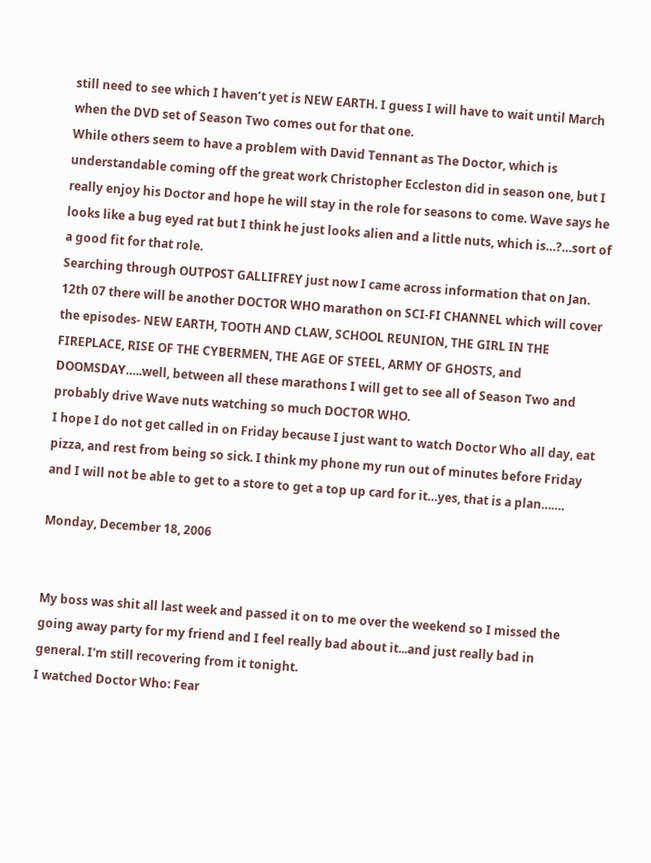still need to see which I haven’t yet is NEW EARTH. I guess I will have to wait until March when the DVD set of Season Two comes out for that one.
While others seem to have a problem with David Tennant as The Doctor, which is understandable coming off the great work Christopher Eccleston did in season one, but I really enjoy his Doctor and hope he will stay in the role for seasons to come. Wave says he looks like a bug eyed rat but I think he just looks alien and a little nuts, which is…?…sort of a good fit for that role.
Searching through OUTPOST GALLIFREY just now I came across information that on Jan. 12th 07 there will be another DOCTOR WHO marathon on SCI-FI CHANNEL which will cover the episodes- NEW EARTH, TOOTH AND CLAW, SCHOOL REUNION, THE GIRL IN THE FIREPLACE, RISE OF THE CYBERMEN, THE AGE OF STEEL, ARMY OF GHOSTS, and DOOMSDAY…..well, between all these marathons I will get to see all of Season Two and probably drive Wave nuts watching so much DOCTOR WHO.
I hope I do not get called in on Friday because I just want to watch Doctor Who all day, eat pizza, and rest from being so sick. I think my phone my run out of minutes before Friday and I will not be able to get to a store to get a top up card for it…yes, that is a plan…….

Monday, December 18, 2006


My boss was shit all last week and passed it on to me over the weekend so I missed the going away party for my friend and I feel really bad about it...and just really bad in general. I'm still recovering from it tonight.
I watched Doctor Who: Fear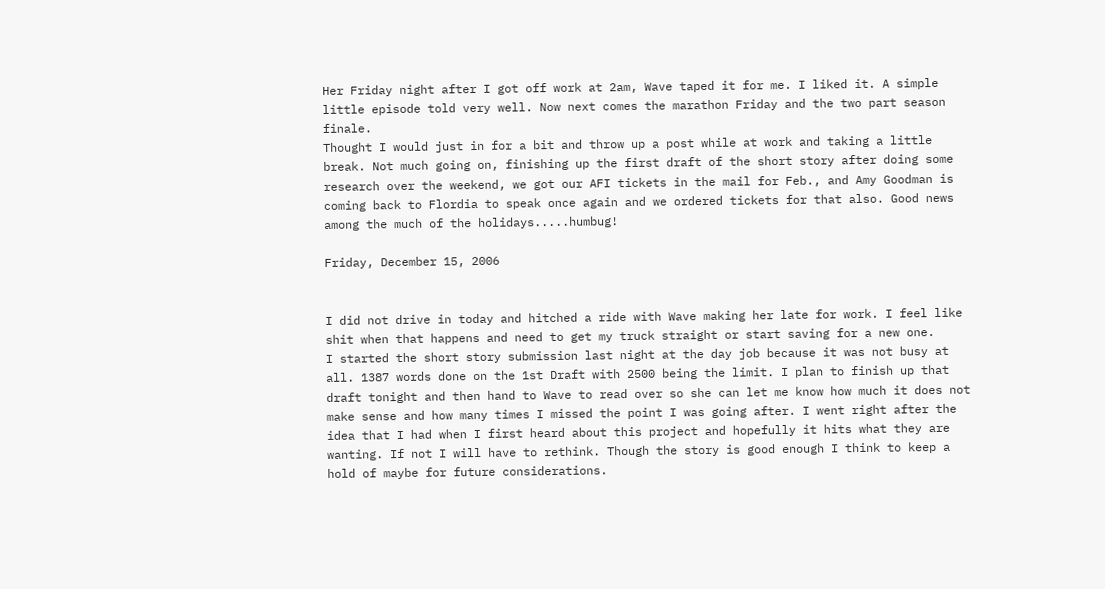Her Friday night after I got off work at 2am, Wave taped it for me. I liked it. A simple little episode told very well. Now next comes the marathon Friday and the two part season finale.
Thought I would just in for a bit and throw up a post while at work and taking a little break. Not much going on, finishing up the first draft of the short story after doing some research over the weekend, we got our AFI tickets in the mail for Feb., and Amy Goodman is coming back to Flordia to speak once again and we ordered tickets for that also. Good news among the much of the holidays.....humbug!

Friday, December 15, 2006


I did not drive in today and hitched a ride with Wave making her late for work. I feel like shit when that happens and need to get my truck straight or start saving for a new one.
I started the short story submission last night at the day job because it was not busy at all. 1387 words done on the 1st Draft with 2500 being the limit. I plan to finish up that draft tonight and then hand to Wave to read over so she can let me know how much it does not make sense and how many times I missed the point I was going after. I went right after the idea that I had when I first heard about this project and hopefully it hits what they are wanting. If not I will have to rethink. Though the story is good enough I think to keep a hold of maybe for future considerations.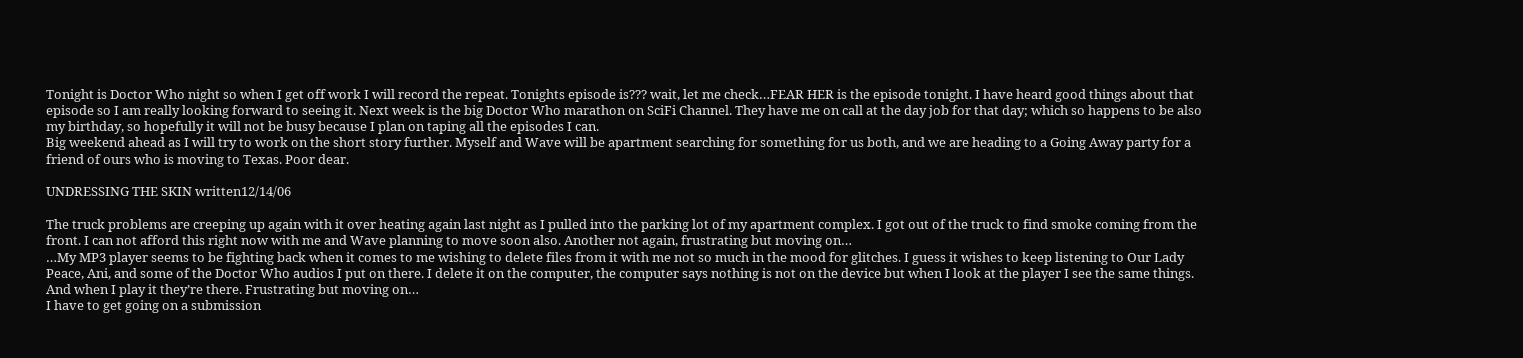Tonight is Doctor Who night so when I get off work I will record the repeat. Tonights episode is??? wait, let me check…FEAR HER is the episode tonight. I have heard good things about that episode so I am really looking forward to seeing it. Next week is the big Doctor Who marathon on SciFi Channel. They have me on call at the day job for that day; which so happens to be also my birthday, so hopefully it will not be busy because I plan on taping all the episodes I can.
Big weekend ahead as I will try to work on the short story further. Myself and Wave will be apartment searching for something for us both, and we are heading to a Going Away party for a friend of ours who is moving to Texas. Poor dear.

UNDRESSING THE SKIN written12/14/06

The truck problems are creeping up again with it over heating again last night as I pulled into the parking lot of my apartment complex. I got out of the truck to find smoke coming from the front. I can not afford this right now with me and Wave planning to move soon also. Another not again, frustrating but moving on…
…My MP3 player seems to be fighting back when it comes to me wishing to delete files from it with me not so much in the mood for glitches. I guess it wishes to keep listening to Our Lady Peace, Ani, and some of the Doctor Who audios I put on there. I delete it on the computer, the computer says nothing is not on the device but when I look at the player I see the same things. And when I play it they’re there. Frustrating but moving on…
I have to get going on a submission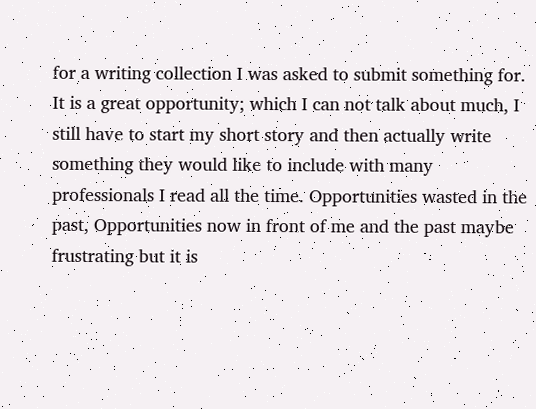for a writing collection I was asked to submit something for. It is a great opportunity; which I can not talk about much, I still have to start my short story and then actually write something they would like to include with many professionals I read all the time. Opportunities wasted in the past, Opportunities now in front of me and the past maybe frustrating but it is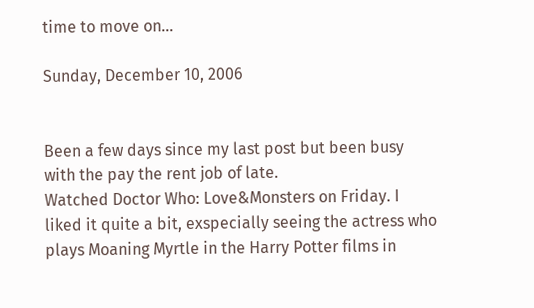time to move on…

Sunday, December 10, 2006


Been a few days since my last post but been busy with the pay the rent job of late.
Watched Doctor Who: Love&Monsters on Friday. I liked it quite a bit, exspecially seeing the actress who plays Moaning Myrtle in the Harry Potter films in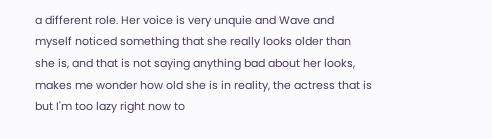a different role. Her voice is very unquie and Wave and myself noticed something that she really looks older than she is, and that is not saying anything bad about her looks, makes me wonder how old she is in reality, the actress that is but I'm too lazy right now to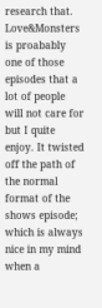research that.
Love&Monsters is proabably one of those episodes that a lot of people will not care for but I quite enjoy. It twisted off the path of the normal format of the shows episode; which is always nice in my mind when a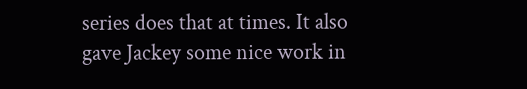series does that at times. It also gave Jackey some nice work in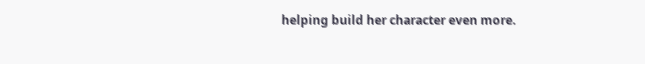helping build her character even more.